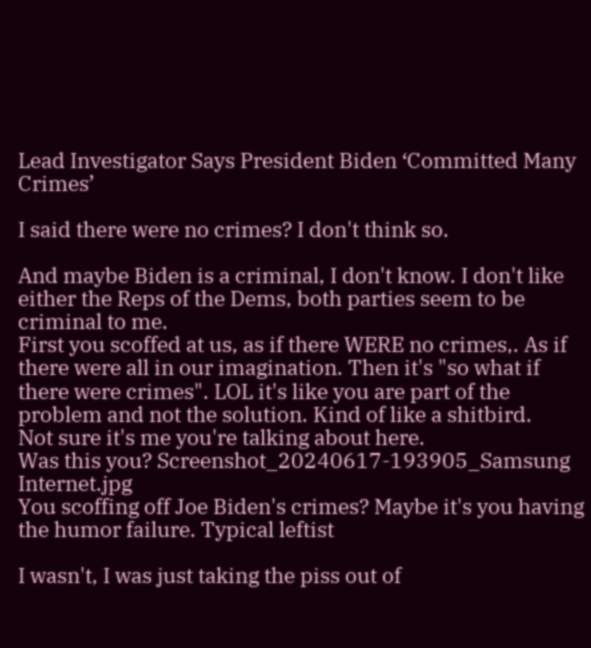Lead Investigator Says President Biden ‘Committed Many Crimes’

I said there were no crimes? I don't think so.

And maybe Biden is a criminal, I don't know. I don't like either the Reps of the Dems, both parties seem to be criminal to me.
First you scoffed at us, as if there WERE no crimes,. As if there were all in our imagination. Then it's "so what if there were crimes". LOL it's like you are part of the problem and not the solution. Kind of like a shitbird.
Not sure it's me you're talking about here.
Was this you? Screenshot_20240617-193905_Samsung Internet.jpg
You scoffing off Joe Biden's crimes? Maybe it's you having the humor failure. Typical leftist

I wasn't, I was just taking the piss out of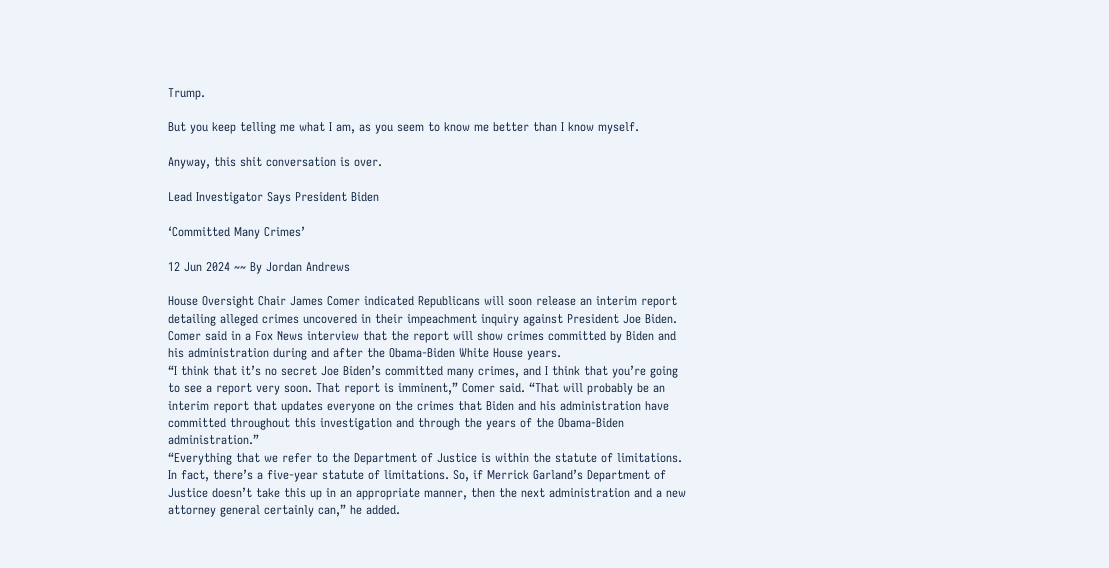Trump.

But you keep telling me what I am, as you seem to know me better than I know myself.

Anyway, this shit conversation is over.

Lead Investigator Says President Biden

‘Committed Many Crimes’

12 Jun 2024 ~~ By Jordan Andrews

House Oversight Chair James Comer indicated Republicans will soon release an interim report detailing alleged crimes uncovered in their impeachment inquiry against President Joe Biden.
Comer said in a Fox News interview that the report will show crimes committed by Biden and his administration during and after the Obama-Biden White House years.
“I think that it’s no secret Joe Biden’s committed many crimes, and I think that you’re going to see a report very soon. That report is imminent,” Comer said. “That will probably be an interim report that updates everyone on the crimes that Biden and his administration have committed throughout this investigation and through the years of the Obama-Biden administration.”
“Everything that we refer to the Department of Justice is within the statute of limitations. In fact, there’s a five-year statute of limitations. So, if Merrick Garland’s Department of Justice doesn’t take this up in an appropriate manner, then the next administration and a new attorney general certainly can,” he added.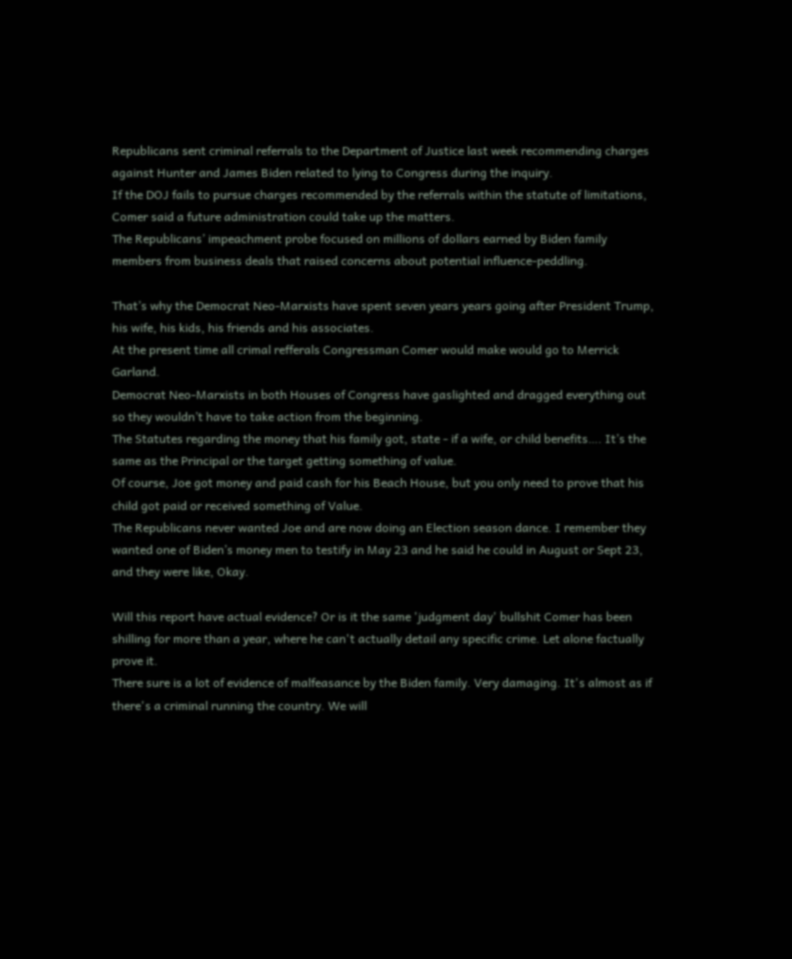Republicans sent criminal referrals to the Department of Justice last week recommending charges against Hunter and James Biden related to lying to Congress during the inquiry.
If the DOJ fails to pursue charges recommended by the referrals within the statute of limitations, Comer said a future administration could take up the matters.
The Republicans’ impeachment probe focused on millions of dollars earned by Biden family members from business deals that raised concerns about potential influence-peddling.

That’s why the Democrat Neo-Marxists have spent seven years years going after President Trump, his wife, his kids, his friends and his associates.
At the present time all crimal refferals Congressman Comer would make would go to Merrick Garland.
Democrat Neo-Marxists in both Houses of Congress have gaslighted and dragged everything out so they wouldn’t have to take action from the beginning.
The Statutes regarding the money that his family got, state - if a wife, or child benefits…. It’s the same as the Principal or the target getting something of value.
Of course, Joe got money and paid cash for his Beach House, but you only need to prove that his child got paid or received something of Value.
The Republicans never wanted Joe and are now doing an Election season dance. I remember they wanted one of Biden’s money men to testify in May 23 and he said he could in August or Sept 23, and they were like, Okay.

Will this report have actual evidence? Or is it the same 'judgment day' bullshit Comer has been shilling for more than a year, where he can't actually detail any specific crime. Let alone factually prove it.
There sure is a lot of evidence of malfeasance by the Biden family. Very damaging. It's almost as if there's a criminal running the country. We will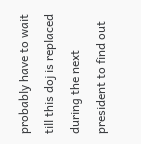probably have to wait till this doj is replaced during the next president to find out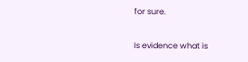for sure.

Is evidence what is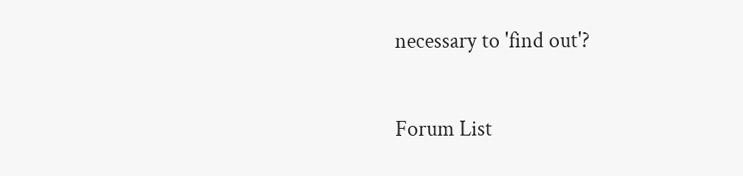necessary to 'find out'?

Forum List